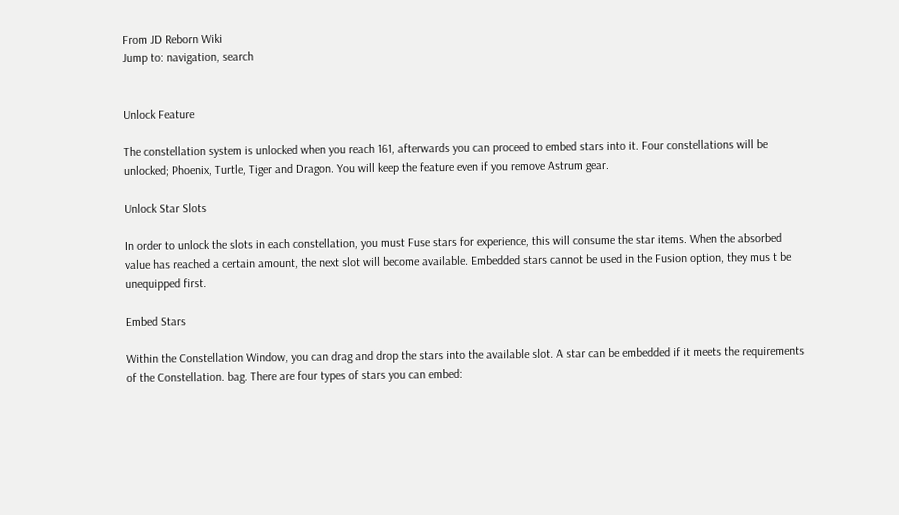From JD Reborn Wiki
Jump to: navigation, search


Unlock Feature

The constellation system is unlocked when you reach 161, afterwards you can proceed to embed stars into it. Four constellations will be unlocked; Phoenix, Turtle, Tiger and Dragon. You will keep the feature even if you remove Astrum gear.

Unlock Star Slots

In order to unlock the slots in each constellation, you must Fuse stars for experience, this will consume the star items. When the absorbed value has reached a certain amount, the next slot will become available. Embedded stars cannot be used in the Fusion option, they mus t be unequipped first.

Embed Stars

Within the Constellation Window, you can drag and drop the stars into the available slot. A star can be embedded if it meets the requirements of the Constellation. bag. There are four types of stars you can embed: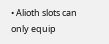• Alioth slots can only equip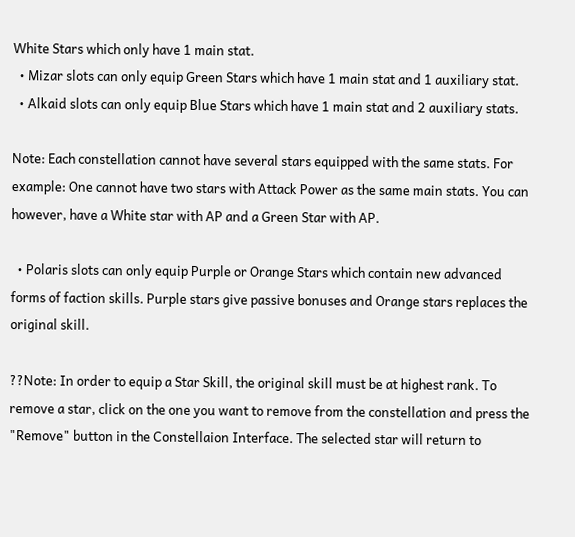White Stars which only have 1 main stat.
  • Mizar slots can only equip Green Stars which have 1 main stat and 1 auxiliary stat.
  • Alkaid slots can only equip Blue Stars which have 1 main stat and 2 auxiliary stats.

Note: Each constellation cannot have several stars equipped with the same stats. For example: One cannot have two stars with Attack Power as the same main stats. You can however, have a White star with AP and a Green Star with AP.

  • Polaris slots can only equip Purple or Orange Stars which contain new advanced forms of faction skills. Purple stars give passive bonuses and Orange stars replaces the original skill.

??Note: In order to equip a Star Skill, the original skill must be at highest rank. To remove a star, click on the one you want to remove from the constellation and press the "Remove" button in the Constellaion Interface. The selected star will return to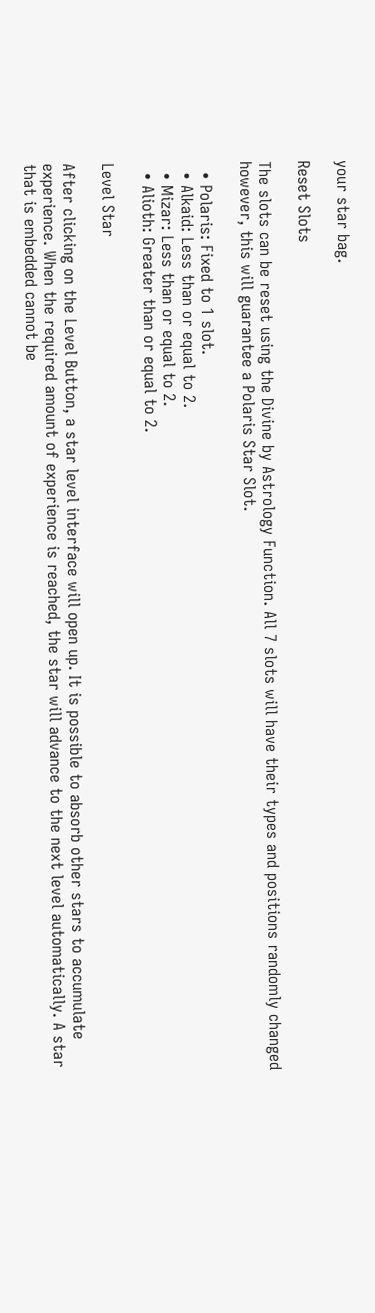your star bag.

Reset Slots

The slots can be reset using the Divine by Astrology Function. All 7 slots will have their types and positions randomly changed however, this will guarantee a Polaris Star Slot.

  • Polaris: Fixed to 1 slot.
  • Alkaid: Less than or equal to 2.
  • Mizar: Less than or equal to 2.
  • Alioth: Greater than or equal to 2.

Level Star

After clicking on the Level Button, a star level interface will open up. It is possible to absorb other stars to accumulate experience. When the required amount of experience is reached, the star will advance to the next level automatically. A star that is embedded cannot be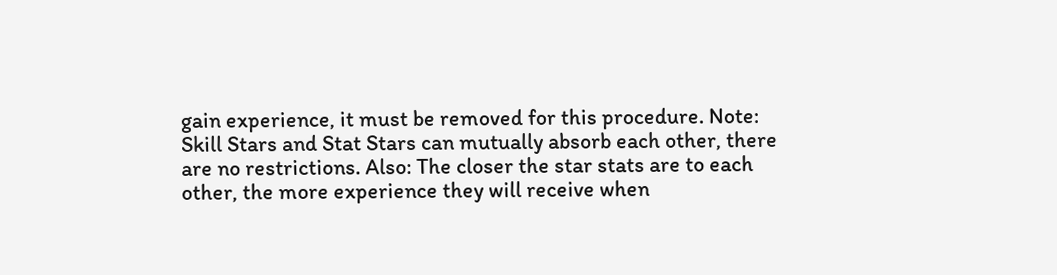gain experience, it must be removed for this procedure. Note: Skill Stars and Stat Stars can mutually absorb each other, there are no restrictions. Also: The closer the star stats are to each other, the more experience they will receive when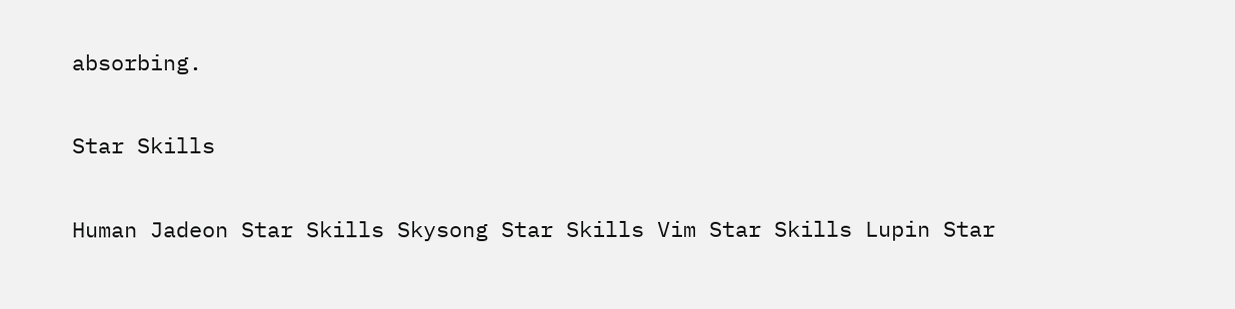absorbing.

Star Skills

Human Jadeon Star Skills Skysong Star Skills Vim Star Skills Lupin Star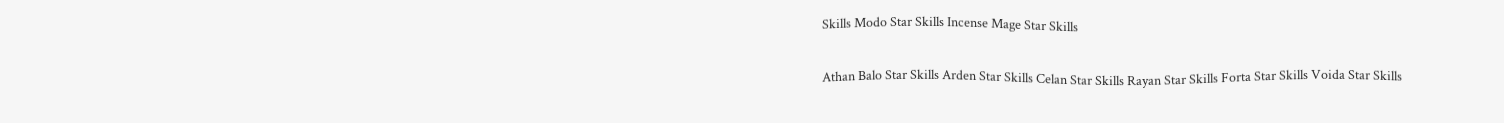Skills Modo Star Skills Incense Mage Star Skills

Athan Balo Star Skills Arden Star Skills Celan Star Skills Rayan Star Skills Forta Star Skills Voida Star Skills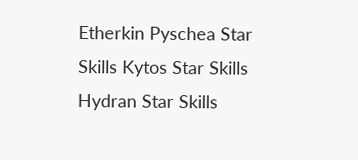Etherkin Pyschea Star Skills Kytos Star Skills Hydran Star Skills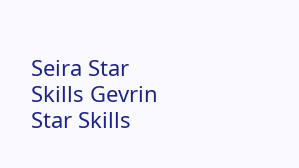Seira Star Skills Gevrin Star Skills